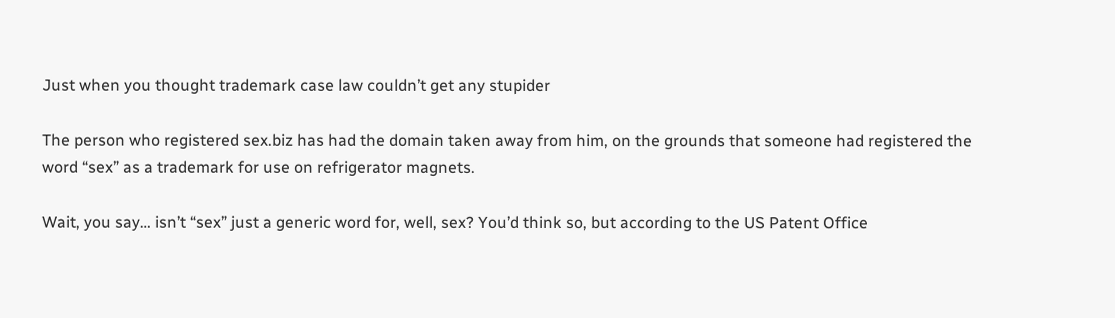Just when you thought trademark case law couldn’t get any stupider

The person who registered sex.biz has had the domain taken away from him, on the grounds that someone had registered the word “sex” as a trademark for use on refrigerator magnets.

Wait, you say… isn’t “sex” just a generic word for, well, sex? You’d think so, but according to the US Patent Office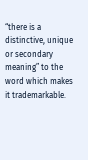“there is a distinctive, unique or secondary meaning” to the word which makes it trademarkable.